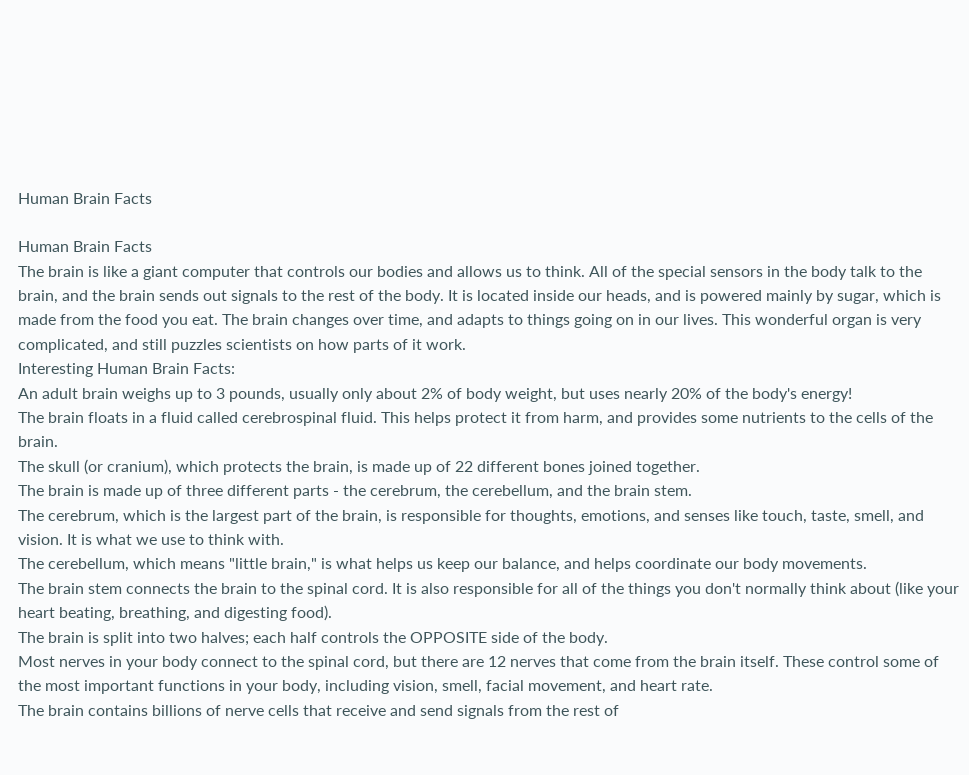Human Brain Facts

Human Brain Facts
The brain is like a giant computer that controls our bodies and allows us to think. All of the special sensors in the body talk to the brain, and the brain sends out signals to the rest of the body. It is located inside our heads, and is powered mainly by sugar, which is made from the food you eat. The brain changes over time, and adapts to things going on in our lives. This wonderful organ is very complicated, and still puzzles scientists on how parts of it work.
Interesting Human Brain Facts:
An adult brain weighs up to 3 pounds, usually only about 2% of body weight, but uses nearly 20% of the body's energy!
The brain floats in a fluid called cerebrospinal fluid. This helps protect it from harm, and provides some nutrients to the cells of the brain.
The skull (or cranium), which protects the brain, is made up of 22 different bones joined together.
The brain is made up of three different parts - the cerebrum, the cerebellum, and the brain stem.
The cerebrum, which is the largest part of the brain, is responsible for thoughts, emotions, and senses like touch, taste, smell, and vision. It is what we use to think with.
The cerebellum, which means "little brain," is what helps us keep our balance, and helps coordinate our body movements.
The brain stem connects the brain to the spinal cord. It is also responsible for all of the things you don't normally think about (like your heart beating, breathing, and digesting food).
The brain is split into two halves; each half controls the OPPOSITE side of the body.
Most nerves in your body connect to the spinal cord, but there are 12 nerves that come from the brain itself. These control some of the most important functions in your body, including vision, smell, facial movement, and heart rate.
The brain contains billions of nerve cells that receive and send signals from the rest of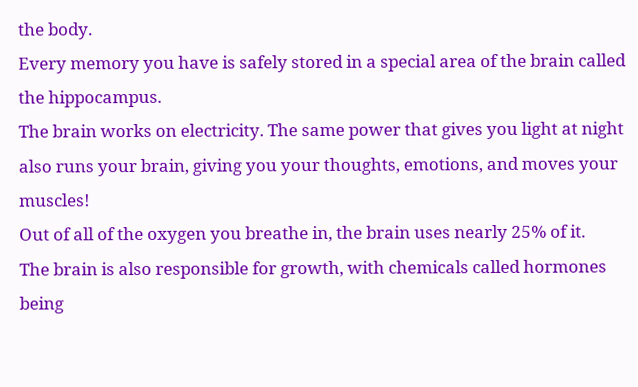the body.
Every memory you have is safely stored in a special area of the brain called the hippocampus.
The brain works on electricity. The same power that gives you light at night also runs your brain, giving you your thoughts, emotions, and moves your muscles!
Out of all of the oxygen you breathe in, the brain uses nearly 25% of it.
The brain is also responsible for growth, with chemicals called hormones being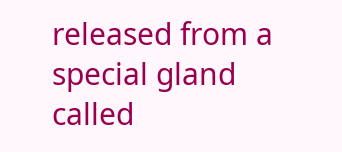released from a special gland called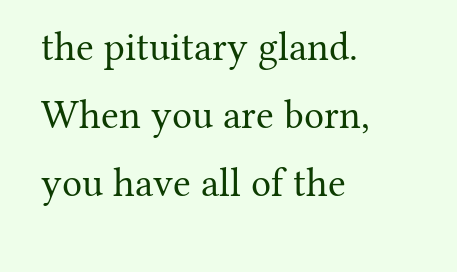the pituitary gland.
When you are born, you have all of the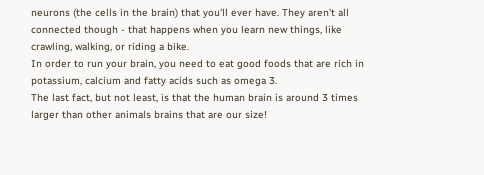neurons (the cells in the brain) that you'll ever have. They aren't all connected though - that happens when you learn new things, like crawling, walking, or riding a bike.
In order to run your brain, you need to eat good foods that are rich in potassium, calcium and fatty acids such as omega 3.
The last fact, but not least, is that the human brain is around 3 times larger than other animals brains that are our size!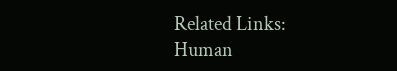Related Links:
Human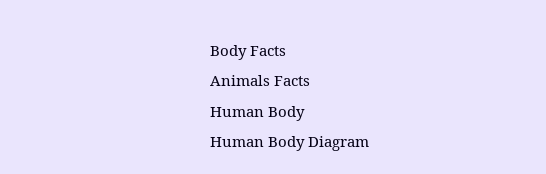Body Facts
Animals Facts
Human Body
Human Body Diagram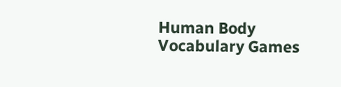Human Body Vocabulary Games